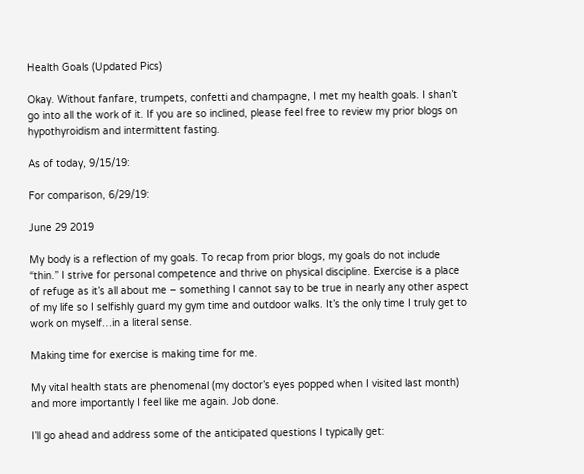Health Goals (Updated Pics)

Okay. Without fanfare, trumpets, confetti and champagne, I met my health goals. I shan’t go into all the work of it. If you are so inclined, please feel free to review my prior blogs on hypothyroidism and intermittent fasting.

As of today, 9/15/19:

For comparison, 6/29/19:

June 29 2019

My body is a reflection of my goals. To recap from prior blogs, my goals do not include “thin.” I strive for personal competence and thrive on physical discipline. Exercise is a place of refuge as it’s all about me – something I cannot say to be true in nearly any other aspect of my life so I selfishly guard my gym time and outdoor walks. It’s the only time I truly get to work on myself…in a literal sense.

Making time for exercise is making time for me.

My vital health stats are phenomenal (my doctor’s eyes popped when I visited last month) and more importantly I feel like me again. Job done.

I’ll go ahead and address some of the anticipated questions I typically get: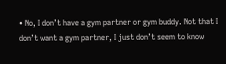• No, I don’t have a gym partner or gym buddy. Not that I don’t want a gym partner, I just don’t seem to know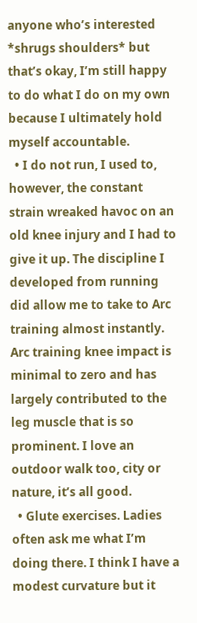anyone who’s interested *shrugs shoulders* but that’s okay, I’m still happy to do what I do on my own because I ultimately hold myself accountable.
  • I do not run, I used to, however, the constant strain wreaked havoc on an old knee injury and I had to give it up. The discipline I developed from running did allow me to take to Arc training almost instantly. Arc training knee impact is minimal to zero and has largely contributed to the leg muscle that is so prominent. I love an outdoor walk too, city or nature, it’s all good.
  • Glute exercises. Ladies often ask me what I’m doing there. I think I have a modest curvature but it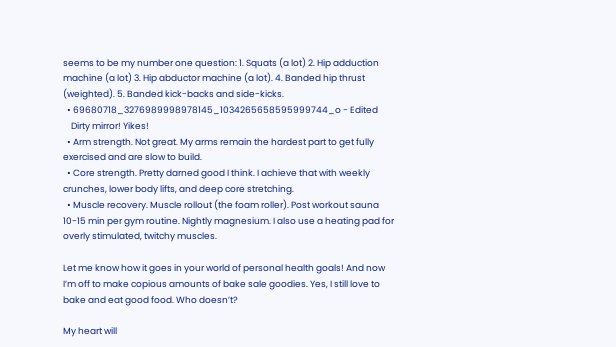seems to be my number one question: 1. Squats (a lot) 2. Hip adduction machine (a lot) 3. Hip abductor machine (a lot). 4. Banded hip thrust (weighted). 5. Banded kick-backs and side-kicks.
  • 69680718_3276989998978145_1034265658595999744_o - Edited
    Dirty mirror! Yikes!
  • Arm strength. Not great. My arms remain the hardest part to get fully exercised and are slow to build.
  • Core strength. Pretty darned good I think. I achieve that with weekly crunches, lower body lifts, and deep core stretching.
  • Muscle recovery. Muscle rollout (the foam roller). Post workout sauna 10-15 min per gym routine. Nightly magnesium. I also use a heating pad for overly stimulated, twitchy muscles.

Let me know how it goes in your world of personal health goals! And now I’m off to make copious amounts of bake sale goodies. Yes, I still love to bake and eat good food. Who doesn’t?

My heart will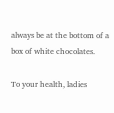always be at the bottom of a box of white chocolates.

To your health, ladies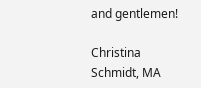and gentlemen!

Christina Schmidt, MA